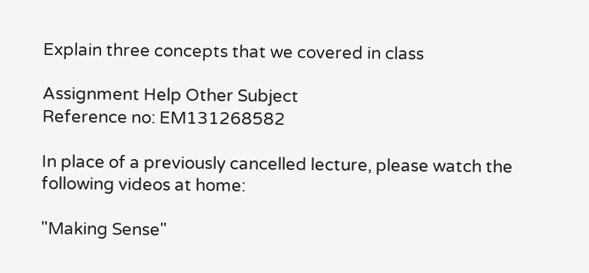Explain three concepts that we covered in class

Assignment Help Other Subject
Reference no: EM131268582

In place of a previously cancelled lecture, please watch the following videos at home:

"Making Sense"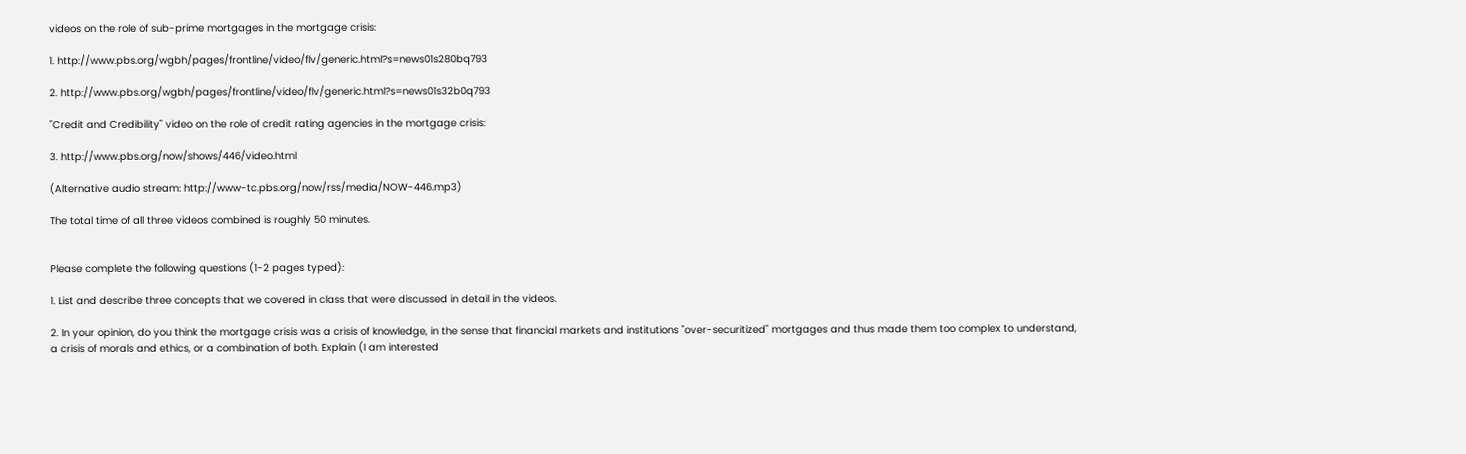videos on the role of sub-prime mortgages in the mortgage crisis:

1. http://www.pbs.org/wgbh/pages/frontline/video/flv/generic.html?s=news01s280bq793

2. http://www.pbs.org/wgbh/pages/frontline/video/flv/generic.html?s=news01s32b0q793

"Credit and Credibility" video on the role of credit rating agencies in the mortgage crisis:

3. http://www.pbs.org/now/shows/446/video.html

(Alternative audio stream: http://www-tc.pbs.org/now/rss/media/NOW-446.mp3)

The total time of all three videos combined is roughly 50 minutes.


Please complete the following questions (1-2 pages typed):

1. List and describe three concepts that we covered in class that were discussed in detail in the videos.

2. In your opinion, do you think the mortgage crisis was a crisis of knowledge, in the sense that financial markets and institutions "over-securitized" mortgages and thus made them too complex to understand, a crisis of morals and ethics, or a combination of both. Explain (I am interested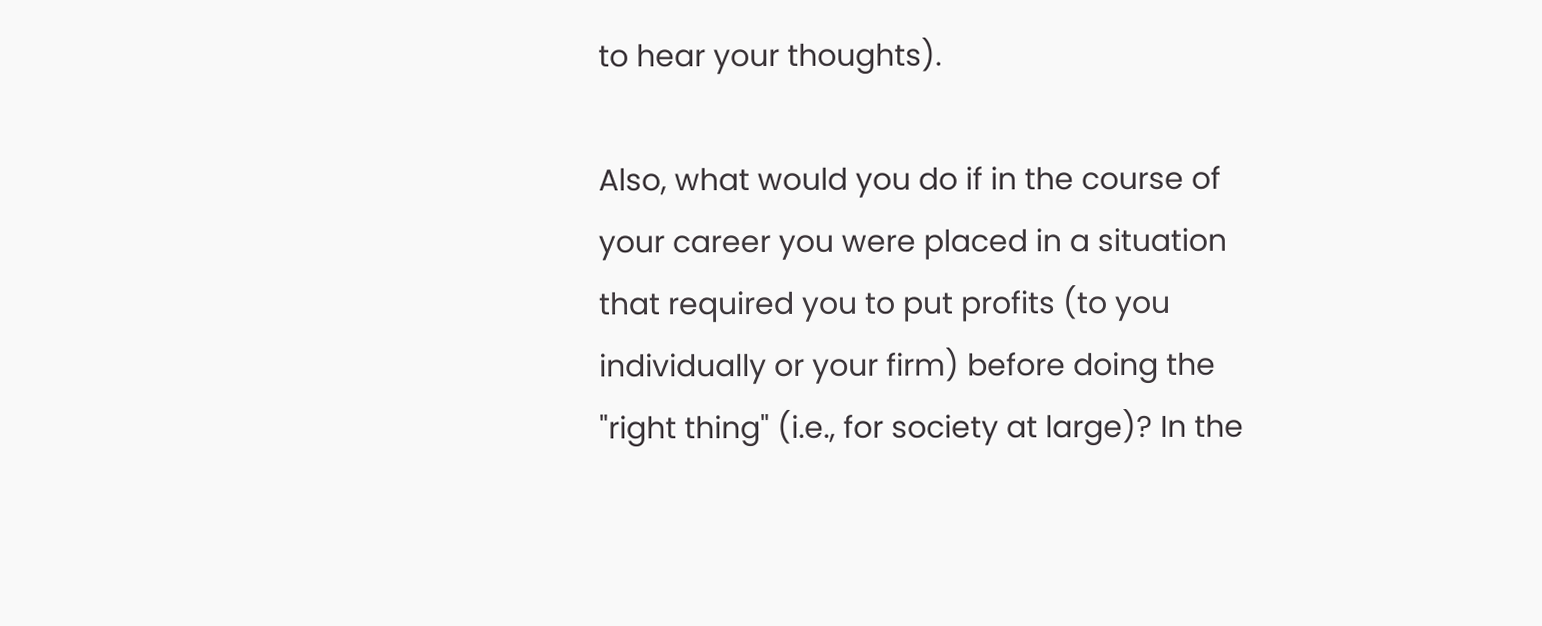to hear your thoughts).

Also, what would you do if in the course of your career you were placed in a situation that required you to put profits (to you individually or your firm) before doing the "right thing" (i.e., for society at large)? In the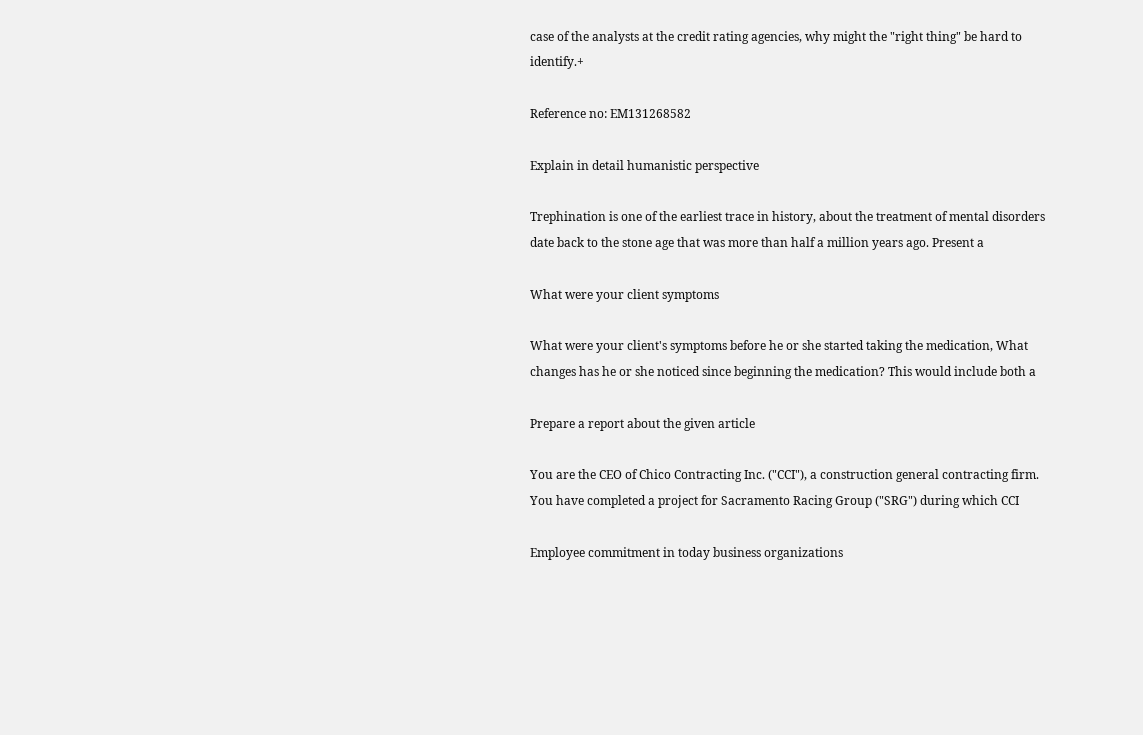case of the analysts at the credit rating agencies, why might the "right thing" be hard to identify.+

Reference no: EM131268582

Explain in detail humanistic perspective

Trephination is one of the earliest trace in history, about the treatment of mental disorders date back to the stone age that was more than half a million years ago. Present a

What were your client symptoms

What were your client's symptoms before he or she started taking the medication, What changes has he or she noticed since beginning the medication? This would include both a

Prepare a report about the given article

You are the CEO of Chico Contracting Inc. ("CCI"), a construction general contracting firm. You have completed a project for Sacramento Racing Group ("SRG") during which CCI

Employee commitment in today business organizations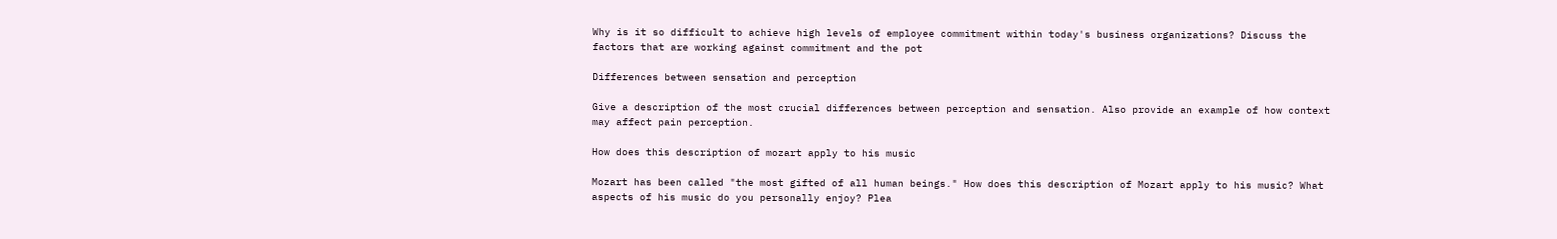Why is it so difficult to achieve high levels of employee commitment within today's business organizations? Discuss the factors that are working against commitment and the pot

Differences between sensation and perception

Give a description of the most crucial differences between perception and sensation. Also provide an example of how context may affect pain perception.

How does this description of mozart apply to his music

Mozart has been called "the most gifted of all human beings." How does this description of Mozart apply to his music? What aspects of his music do you personally enjoy? Plea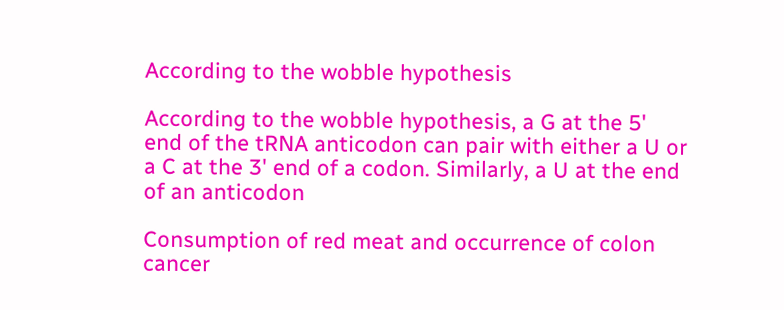According to the wobble hypothesis

According to the wobble hypothesis, a G at the 5' end of the tRNA anticodon can pair with either a U or a C at the 3' end of a codon. Similarly, a U at the end of an anticodon

Consumption of red meat and occurrence of colon cancer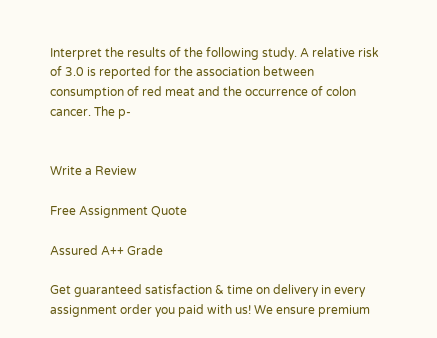Interpret the results of the following study. A relative risk of 3.0 is reported for the association between consumption of red meat and the occurrence of colon cancer. The p-


Write a Review

Free Assignment Quote

Assured A++ Grade

Get guaranteed satisfaction & time on delivery in every assignment order you paid with us! We ensure premium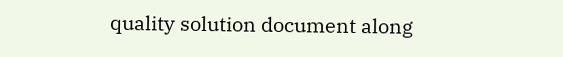quality solution document along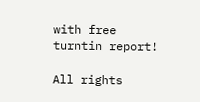with free turntin report!

All rights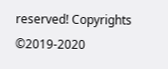reserved! Copyrights ©2019-2020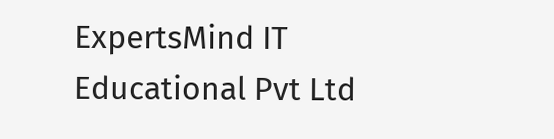ExpertsMind IT Educational Pvt Ltd